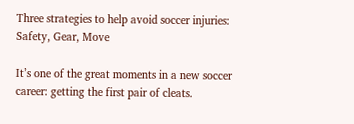Three strategies to help avoid soccer injuries: Safety, Gear, Move

It’s one of the great moments in a new soccer career: getting the first pair of cleats.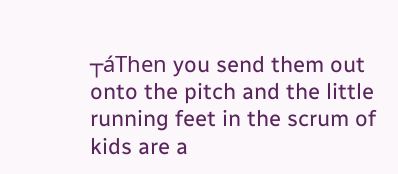┬áThen you send them out onto the pitch and the little running feet in the scrum of kids are a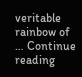veritable rainbow of … Continue reading